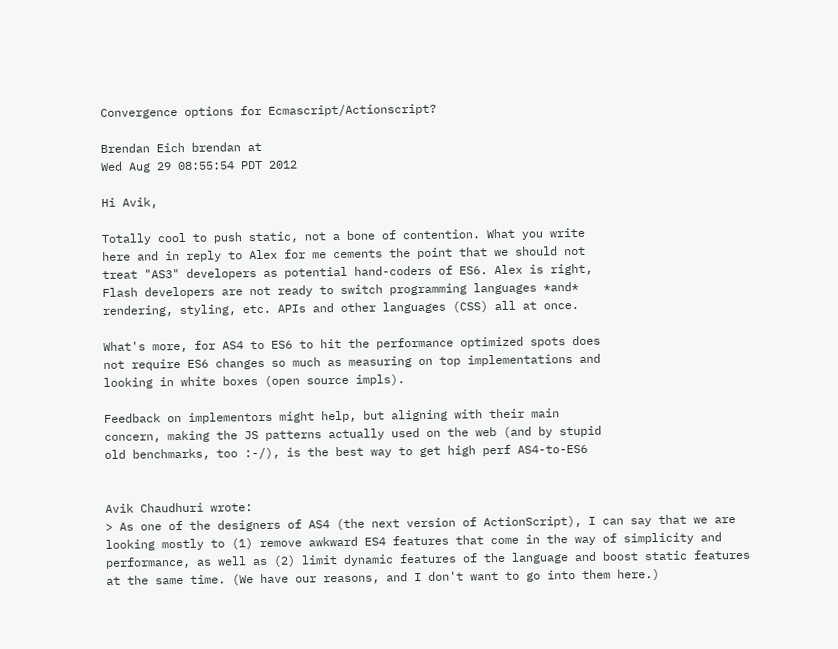Convergence options for Ecmascript/Actionscript?

Brendan Eich brendan at
Wed Aug 29 08:55:54 PDT 2012

Hi Avik,

Totally cool to push static, not a bone of contention. What you write
here and in reply to Alex for me cements the point that we should not
treat "AS3" developers as potential hand-coders of ES6. Alex is right,
Flash developers are not ready to switch programming languages *and*
rendering, styling, etc. APIs and other languages (CSS) all at once.

What's more, for AS4 to ES6 to hit the performance optimized spots does
not require ES6 changes so much as measuring on top implementations and
looking in white boxes (open source impls).

Feedback on implementors might help, but aligning with their main
concern, making the JS patterns actually used on the web (and by stupid
old benchmarks, too :-/), is the best way to get high perf AS4-to-ES6


Avik Chaudhuri wrote:
> As one of the designers of AS4 (the next version of ActionScript), I can say that we are looking mostly to (1) remove awkward ES4 features that come in the way of simplicity and performance, as well as (2) limit dynamic features of the language and boost static features at the same time. (We have our reasons, and I don't want to go into them here.)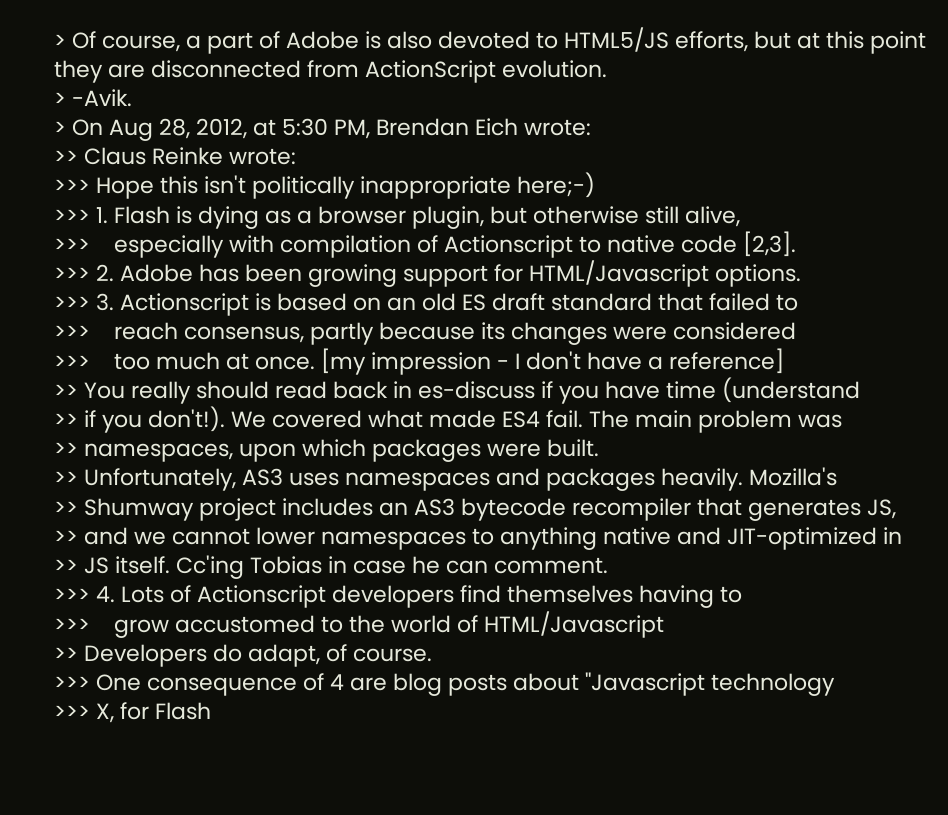> Of course, a part of Adobe is also devoted to HTML5/JS efforts, but at this point they are disconnected from ActionScript evolution.
> -Avik.
> On Aug 28, 2012, at 5:30 PM, Brendan Eich wrote:
>> Claus Reinke wrote:
>>> Hope this isn't politically inappropriate here;-)
>>> 1. Flash is dying as a browser plugin, but otherwise still alive,
>>>    especially with compilation of Actionscript to native code [2,3].
>>> 2. Adobe has been growing support for HTML/Javascript options.
>>> 3. Actionscript is based on an old ES draft standard that failed to
>>>    reach consensus, partly because its changes were considered
>>>    too much at once. [my impression - I don't have a reference]
>> You really should read back in es-discuss if you have time (understand
>> if you don't!). We covered what made ES4 fail. The main problem was
>> namespaces, upon which packages were built.
>> Unfortunately, AS3 uses namespaces and packages heavily. Mozilla's
>> Shumway project includes an AS3 bytecode recompiler that generates JS,
>> and we cannot lower namespaces to anything native and JIT-optimized in
>> JS itself. Cc'ing Tobias in case he can comment.
>>> 4. Lots of Actionscript developers find themselves having to
>>>    grow accustomed to the world of HTML/Javascript
>> Developers do adapt, of course.
>>> One consequence of 4 are blog posts about "Javascript technology
>>> X, for Flash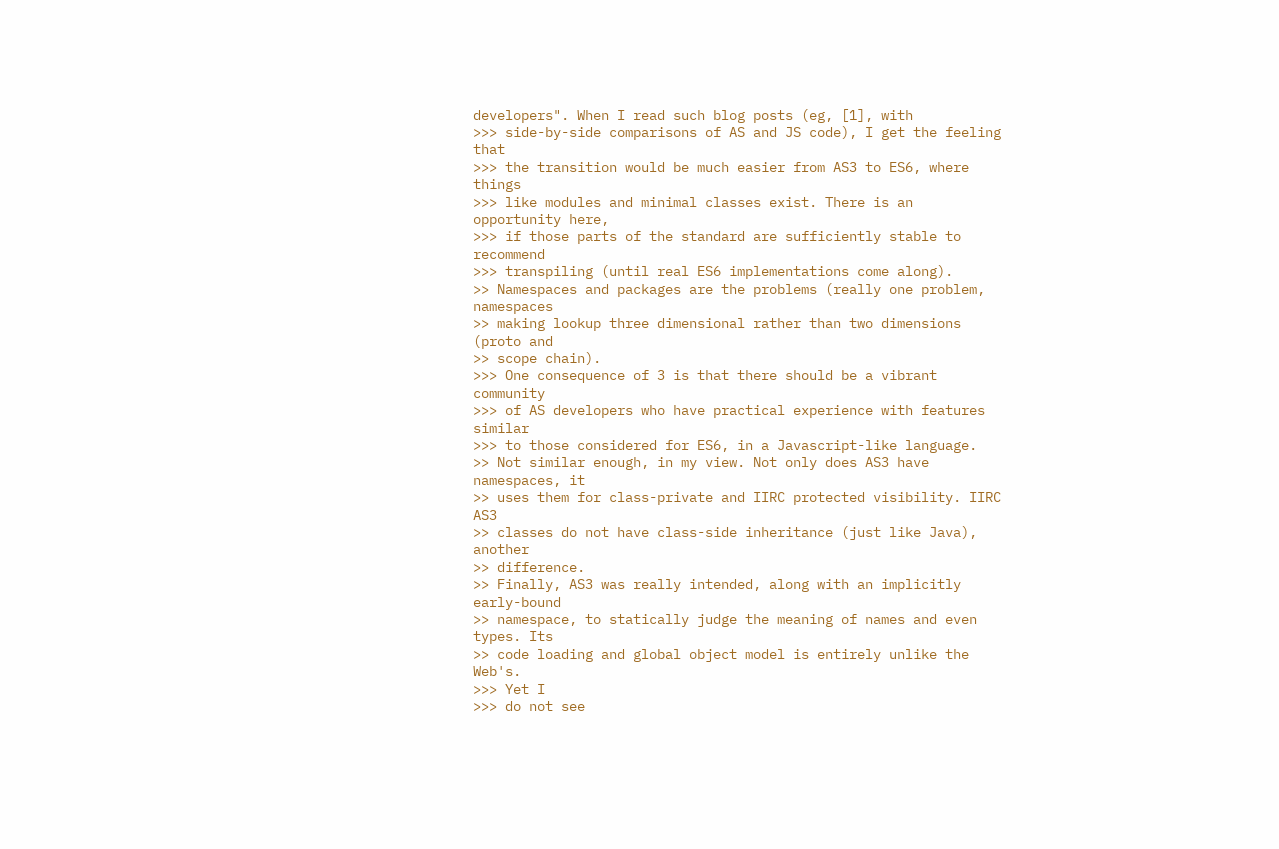developers". When I read such blog posts (eg, [1], with
>>> side-by-side comparisons of AS and JS code), I get the feeling that
>>> the transition would be much easier from AS3 to ES6, where things
>>> like modules and minimal classes exist. There is an opportunity here,
>>> if those parts of the standard are sufficiently stable to recommend
>>> transpiling (until real ES6 implementations come along).
>> Namespaces and packages are the problems (really one problem, namespaces
>> making lookup three dimensional rather than two dimensions (proto and
>> scope chain).
>>> One consequence of 3 is that there should be a vibrant community
>>> of AS developers who have practical experience with features similar
>>> to those considered for ES6, in a Javascript-like language.
>> Not similar enough, in my view. Not only does AS3 have namespaces, it
>> uses them for class-private and IIRC protected visibility. IIRC AS3
>> classes do not have class-side inheritance (just like Java), another
>> difference.
>> Finally, AS3 was really intended, along with an implicitly early-bound
>> namespace, to statically judge the meaning of names and even types. Its
>> code loading and global object model is entirely unlike the Web's.
>>> Yet I
>>> do not see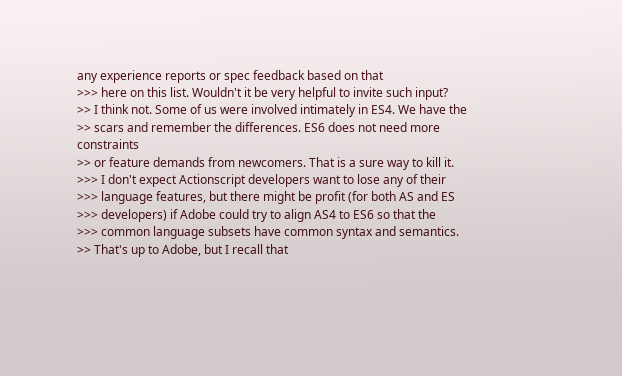any experience reports or spec feedback based on that
>>> here on this list. Wouldn't it be very helpful to invite such input?
>> I think not. Some of us were involved intimately in ES4. We have the
>> scars and remember the differences. ES6 does not need more constraints
>> or feature demands from newcomers. That is a sure way to kill it.
>>> I don't expect Actionscript developers want to lose any of their
>>> language features, but there might be profit (for both AS and ES
>>> developers) if Adobe could try to align AS4 to ES6 so that the
>>> common language subsets have common syntax and semantics.
>> That's up to Adobe, but I recall that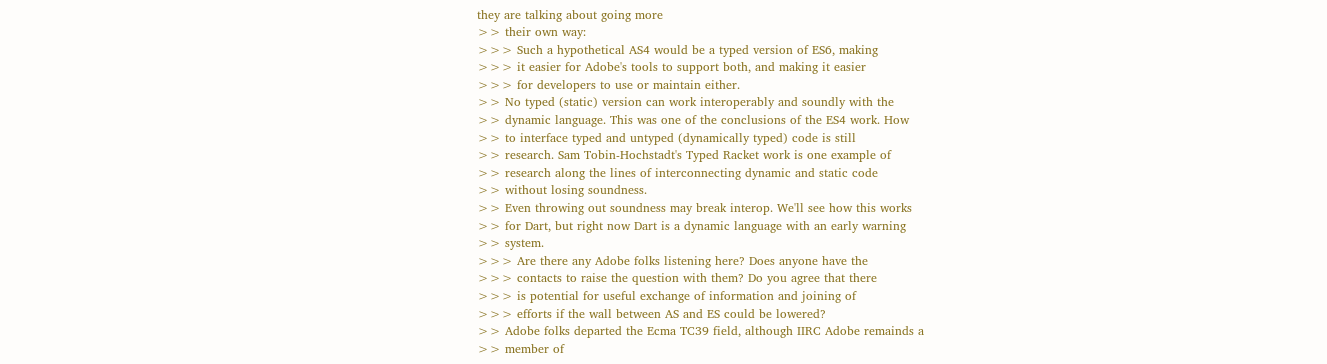they are talking about going more
>> their own way:
>>> Such a hypothetical AS4 would be a typed version of ES6, making
>>> it easier for Adobe's tools to support both, and making it easier
>>> for developers to use or maintain either.
>> No typed (static) version can work interoperably and soundly with the
>> dynamic language. This was one of the conclusions of the ES4 work. How
>> to interface typed and untyped (dynamically typed) code is still
>> research. Sam Tobin-Hochstadt's Typed Racket work is one example of
>> research along the lines of interconnecting dynamic and static code
>> without losing soundness.
>> Even throwing out soundness may break interop. We'll see how this works
>> for Dart, but right now Dart is a dynamic language with an early warning
>> system.
>>> Are there any Adobe folks listening here? Does anyone have the
>>> contacts to raise the question with them? Do you agree that there
>>> is potential for useful exchange of information and joining of
>>> efforts if the wall between AS and ES could be lowered?
>> Adobe folks departed the Ecma TC39 field, although IIRC Adobe remainds a
>> member of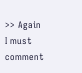>> Again I must comment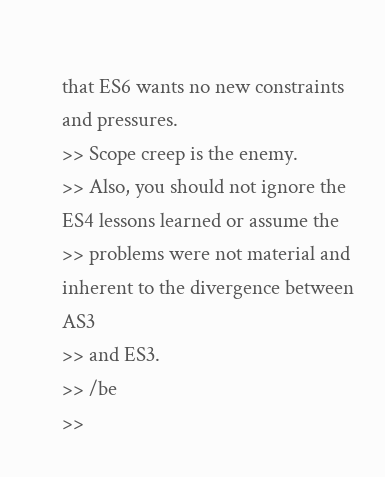that ES6 wants no new constraints and pressures.
>> Scope creep is the enemy.
>> Also, you should not ignore the ES4 lessons learned or assume the
>> problems were not material and inherent to the divergence between AS3
>> and ES3.
>> /be
>>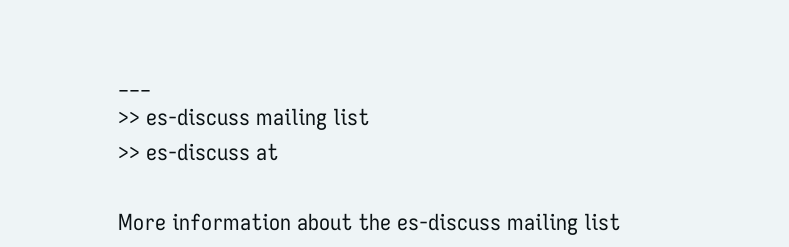___
>> es-discuss mailing list
>> es-discuss at

More information about the es-discuss mailing list